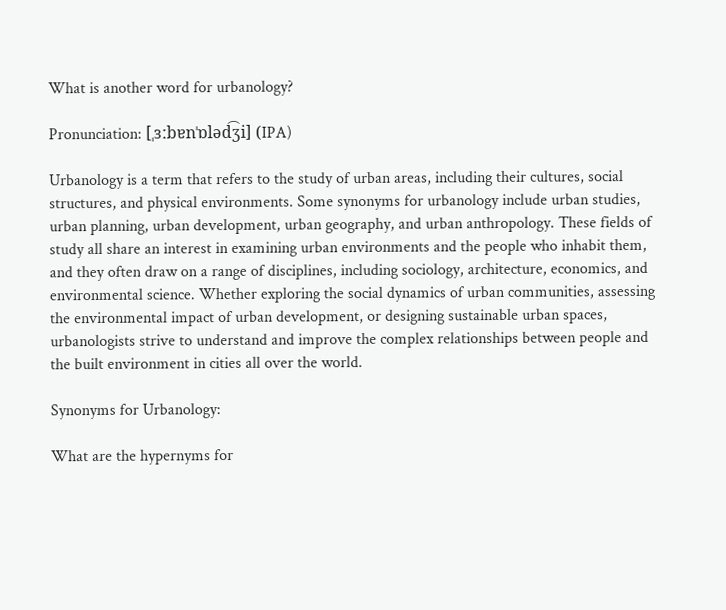What is another word for urbanology?

Pronunciation: [ˌɜːbɐnˈɒləd͡ʒi] (IPA)

Urbanology is a term that refers to the study of urban areas, including their cultures, social structures, and physical environments. Some synonyms for urbanology include urban studies, urban planning, urban development, urban geography, and urban anthropology. These fields of study all share an interest in examining urban environments and the people who inhabit them, and they often draw on a range of disciplines, including sociology, architecture, economics, and environmental science. Whether exploring the social dynamics of urban communities, assessing the environmental impact of urban development, or designing sustainable urban spaces, urbanologists strive to understand and improve the complex relationships between people and the built environment in cities all over the world.

Synonyms for Urbanology:

What are the hypernyms for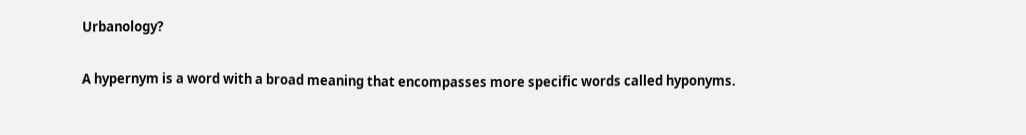Urbanology?

A hypernym is a word with a broad meaning that encompasses more specific words called hyponyms.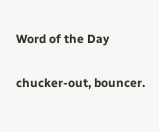Word of the Day

chucker-out, bouncer.